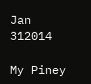Jan 312014

My Piney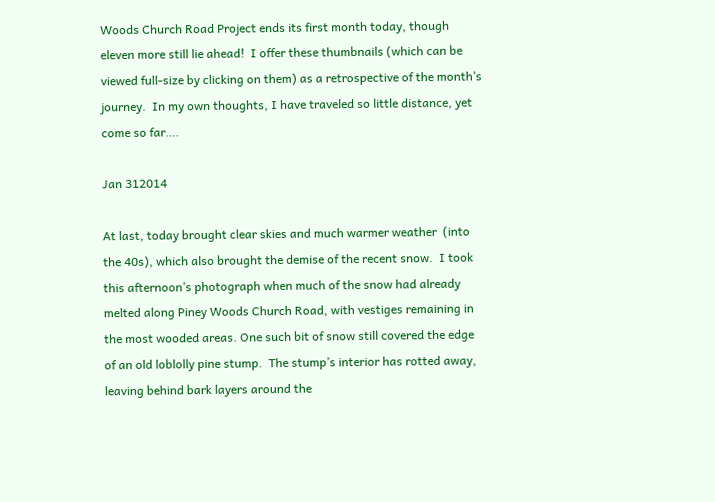Woods Church Road Project ends its first month today, though eleven more still lie ahead!  I offer these thumbnails (which can be viewed full-size by clicking on them) as a retrospective of the month’s journey.  In my own thoughts, I have traveled so little distance, yet come so far….

Jan 312014

At last, today brought clear skies and much warmer weather  (into the 40s), which also brought the demise of the recent snow.  I took this afternoon’s photograph when much of the snow had already melted along Piney Woods Church Road, with vestiges remaining in the most wooded areas. One such bit of snow still covered the edge of an old loblolly pine stump.  The stump’s interior has rotted away, leaving behind bark layers around the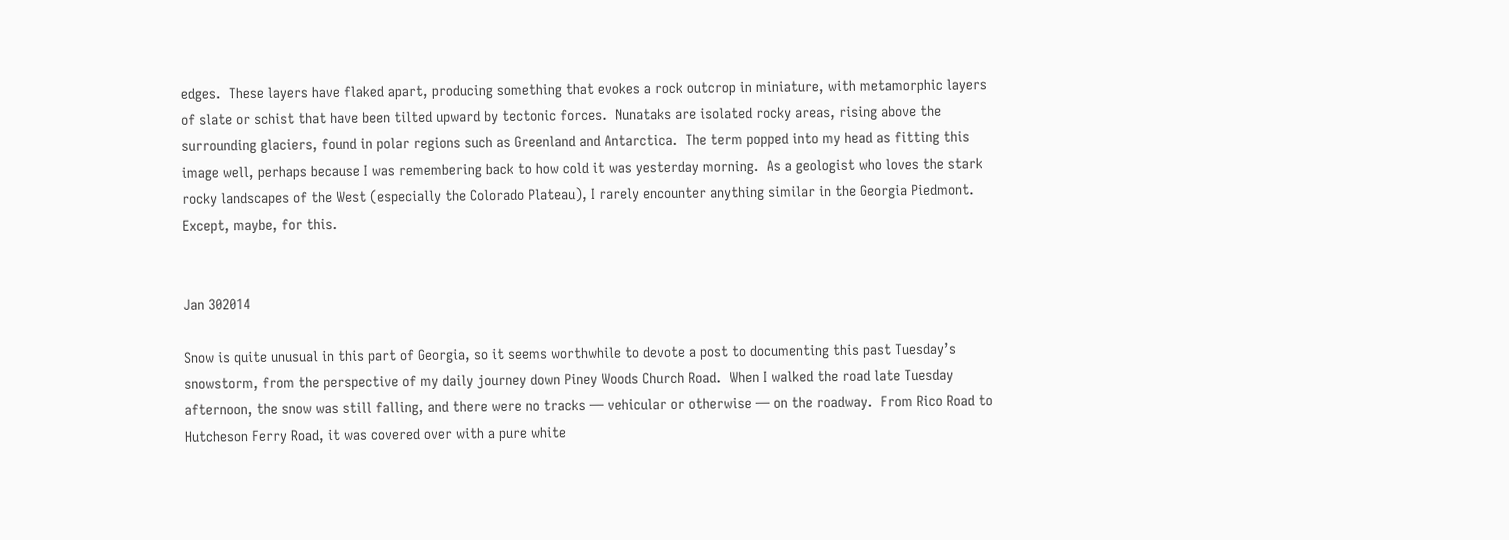edges.  These layers have flaked apart, producing something that evokes a rock outcrop in miniature, with metamorphic layers of slate or schist that have been tilted upward by tectonic forces.  Nunataks are isolated rocky areas, rising above the surrounding glaciers, found in polar regions such as Greenland and Antarctica.  The term popped into my head as fitting this image well, perhaps because I was remembering back to how cold it was yesterday morning.  As a geologist who loves the stark rocky landscapes of the West (especially the Colorado Plateau), I rarely encounter anything similar in the Georgia Piedmont.  Except, maybe, for this.


Jan 302014

Snow is quite unusual in this part of Georgia, so it seems worthwhile to devote a post to documenting this past Tuesday’s snowstorm, from the perspective of my daily journey down Piney Woods Church Road.  When I walked the road late Tuesday afternoon, the snow was still falling, and there were no tracks — vehicular or otherwise — on the roadway.  From Rico Road to Hutcheson Ferry Road, it was covered over with a pure white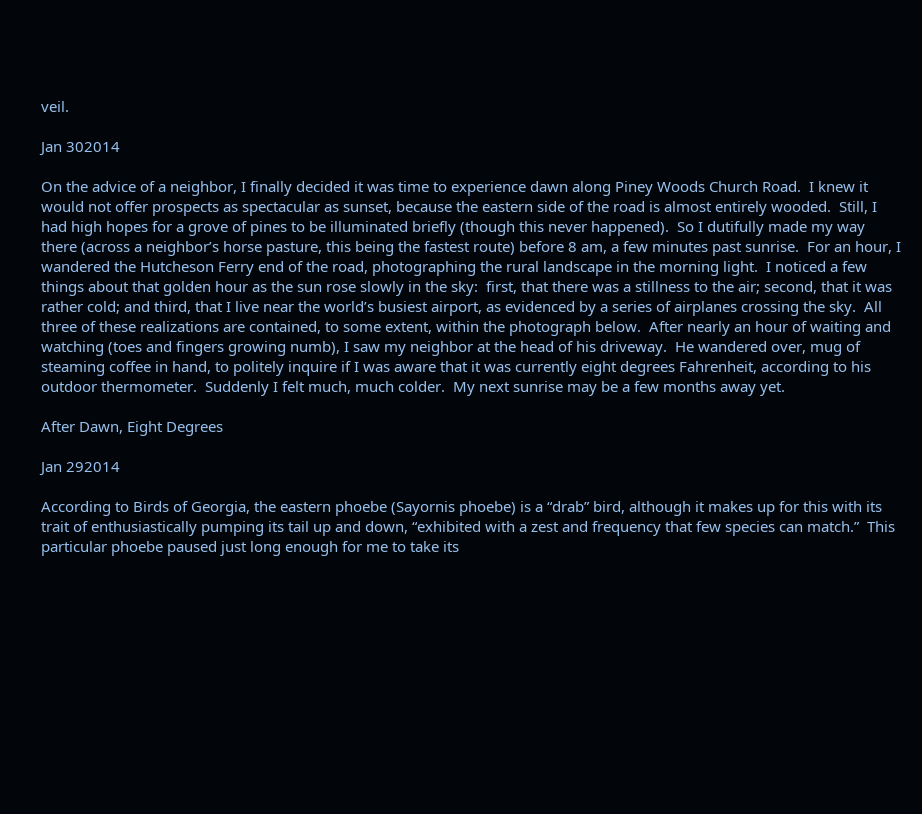veil.

Jan 302014

On the advice of a neighbor, I finally decided it was time to experience dawn along Piney Woods Church Road.  I knew it would not offer prospects as spectacular as sunset, because the eastern side of the road is almost entirely wooded.  Still, I had high hopes for a grove of pines to be illuminated briefly (though this never happened).  So I dutifully made my way there (across a neighbor’s horse pasture, this being the fastest route) before 8 am, a few minutes past sunrise.  For an hour, I wandered the Hutcheson Ferry end of the road, photographing the rural landscape in the morning light.  I noticed a few things about that golden hour as the sun rose slowly in the sky:  first, that there was a stillness to the air; second, that it was rather cold; and third, that I live near the world’s busiest airport, as evidenced by a series of airplanes crossing the sky.  All three of these realizations are contained, to some extent, within the photograph below.  After nearly an hour of waiting and watching (toes and fingers growing numb), I saw my neighbor at the head of his driveway.  He wandered over, mug of steaming coffee in hand, to politely inquire if I was aware that it was currently eight degrees Fahrenheit, according to his outdoor thermometer.  Suddenly I felt much, much colder.  My next sunrise may be a few months away yet.

After Dawn, Eight Degrees

Jan 292014

According to Birds of Georgia, the eastern phoebe (Sayornis phoebe) is a “drab” bird, although it makes up for this with its trait of enthusiastically pumping its tail up and down, “exhibited with a zest and frequency that few species can match.”  This particular phoebe paused just long enough for me to take its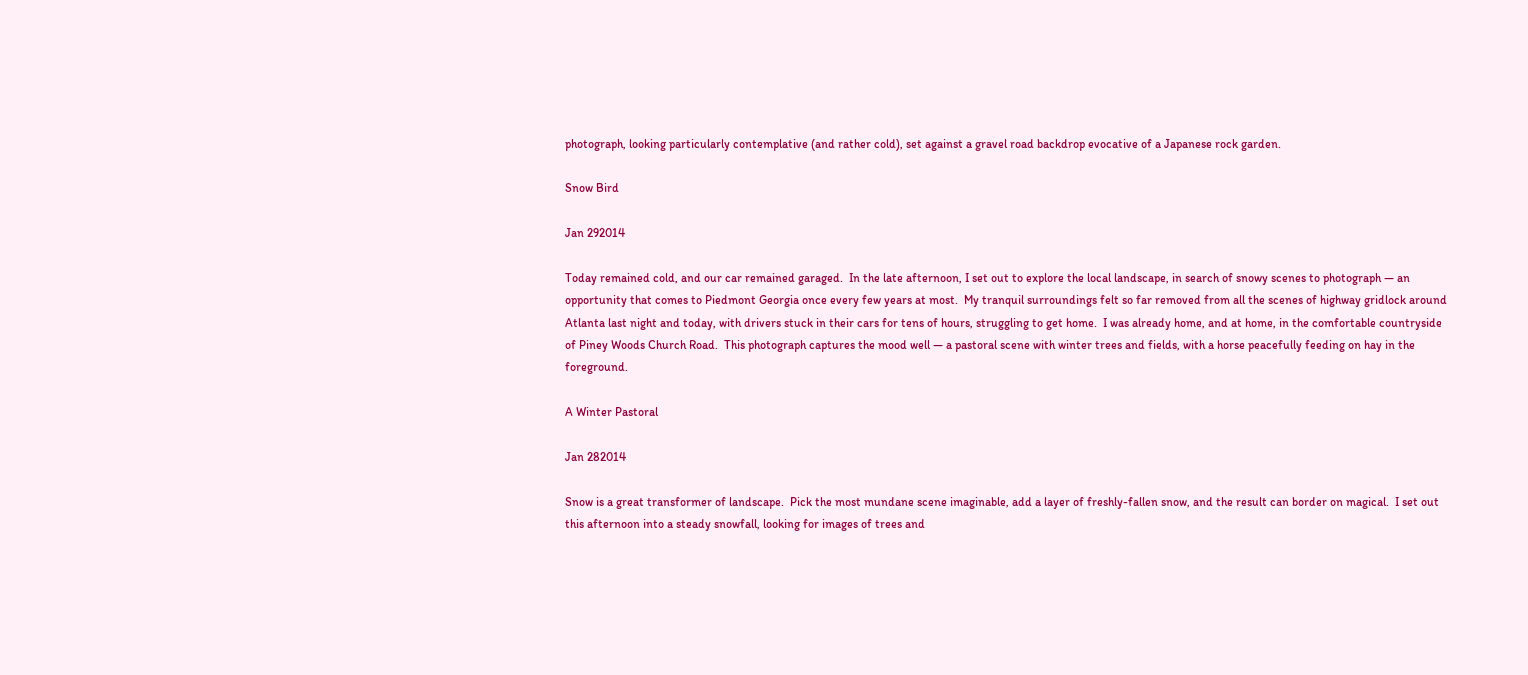photograph, looking particularly contemplative (and rather cold), set against a gravel road backdrop evocative of a Japanese rock garden.

Snow Bird

Jan 292014

Today remained cold, and our car remained garaged.  In the late afternoon, I set out to explore the local landscape, in search of snowy scenes to photograph — an opportunity that comes to Piedmont Georgia once every few years at most.  My tranquil surroundings felt so far removed from all the scenes of highway gridlock around Atlanta last night and today, with drivers stuck in their cars for tens of hours, struggling to get home.  I was already home, and at home, in the comfortable countryside of Piney Woods Church Road.  This photograph captures the mood well — a pastoral scene with winter trees and fields, with a horse peacefully feeding on hay in the foreground.

A Winter Pastoral

Jan 282014

Snow is a great transformer of landscape.  Pick the most mundane scene imaginable, add a layer of freshly-fallen snow, and the result can border on magical.  I set out this afternoon into a steady snowfall, looking for images of trees and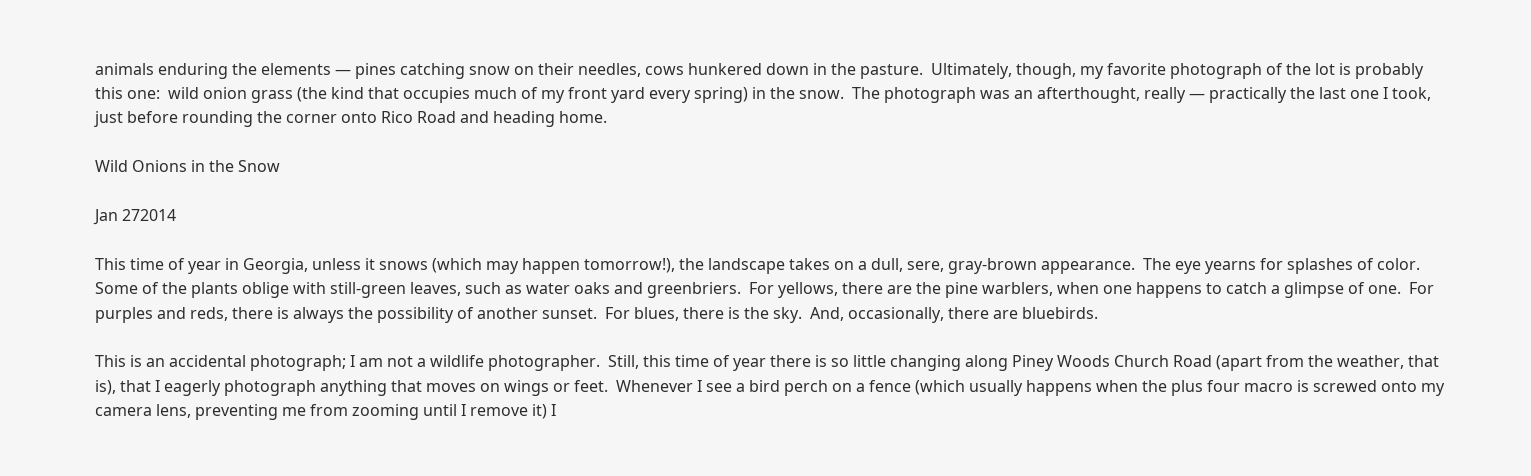animals enduring the elements — pines catching snow on their needles, cows hunkered down in the pasture.  Ultimately, though, my favorite photograph of the lot is probably this one:  wild onion grass (the kind that occupies much of my front yard every spring) in the snow.  The photograph was an afterthought, really — practically the last one I took, just before rounding the corner onto Rico Road and heading home.

Wild Onions in the Snow

Jan 272014

This time of year in Georgia, unless it snows (which may happen tomorrow!), the landscape takes on a dull, sere, gray-brown appearance.  The eye yearns for splashes of color.  Some of the plants oblige with still-green leaves, such as water oaks and greenbriers.  For yellows, there are the pine warblers, when one happens to catch a glimpse of one.  For purples and reds, there is always the possibility of another sunset.  For blues, there is the sky.  And, occasionally, there are bluebirds.

This is an accidental photograph; I am not a wildlife photographer.  Still, this time of year there is so little changing along Piney Woods Church Road (apart from the weather, that is), that I eagerly photograph anything that moves on wings or feet.  Whenever I see a bird perch on a fence (which usually happens when the plus four macro is screwed onto my camera lens, preventing me from zooming until I remove it) I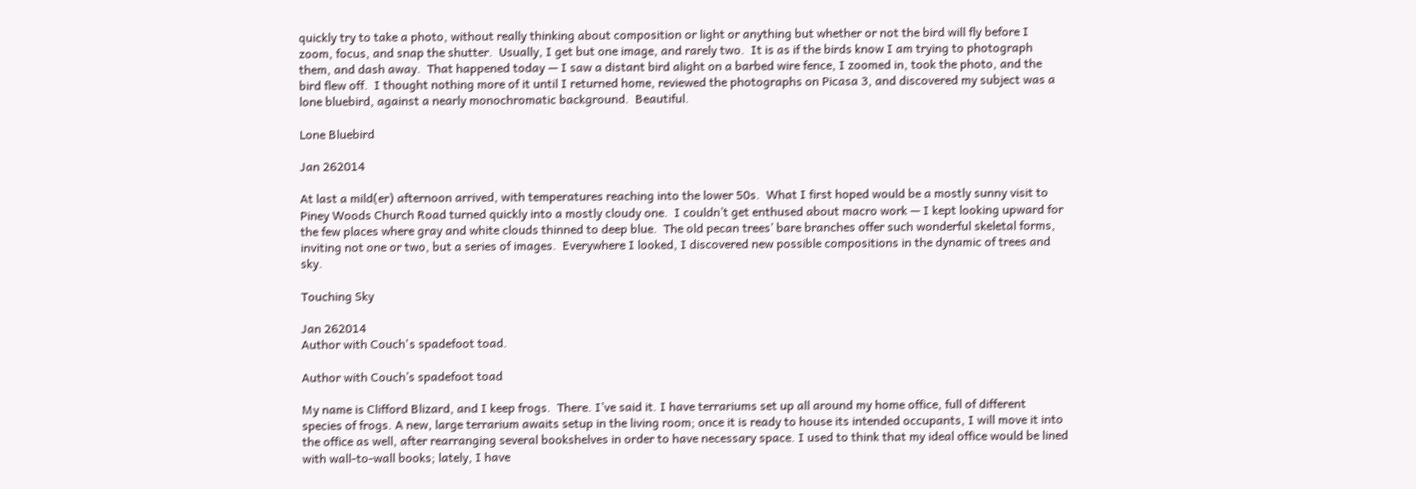quickly try to take a photo, without really thinking about composition or light or anything but whether or not the bird will fly before I zoom, focus, and snap the shutter.  Usually, I get but one image, and rarely two.  It is as if the birds know I am trying to photograph them, and dash away.  That happened today — I saw a distant bird alight on a barbed wire fence, I zoomed in, took the photo, and the bird flew off.  I thought nothing more of it until I returned home, reviewed the photographs on Picasa 3, and discovered my subject was a lone bluebird, against a nearly monochromatic background.  Beautiful.

Lone Bluebird

Jan 262014

At last a mild(er) afternoon arrived, with temperatures reaching into the lower 50s.  What I first hoped would be a mostly sunny visit to Piney Woods Church Road turned quickly into a mostly cloudy one.  I couldn’t get enthused about macro work — I kept looking upward for the few places where gray and white clouds thinned to deep blue.  The old pecan trees’ bare branches offer such wonderful skeletal forms, inviting not one or two, but a series of images.  Everywhere I looked, I discovered new possible compositions in the dynamic of trees and sky.

Touching Sky

Jan 262014
Author with Couch's spadefoot toad.

Author with Couch’s spadefoot toad

My name is Clifford Blizard, and I keep frogs.  There. I’ve said it. I have terrariums set up all around my home office, full of different species of frogs. A new, large terrarium awaits setup in the living room; once it is ready to house its intended occupants, I will move it into the office as well, after rearranging several bookshelves in order to have necessary space. I used to think that my ideal office would be lined with wall-to-wall books; lately, I have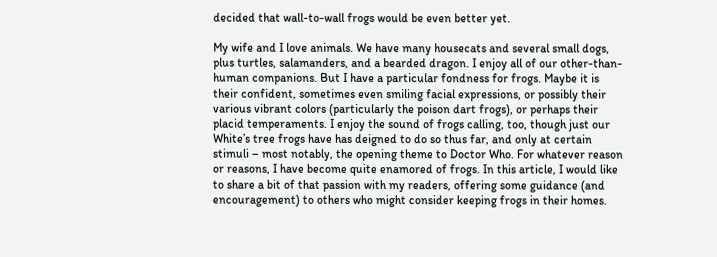decided that wall-to-wall frogs would be even better yet.

My wife and I love animals. We have many housecats and several small dogs, plus turtles, salamanders, and a bearded dragon. I enjoy all of our other-than-human companions. But I have a particular fondness for frogs. Maybe it is their confident, sometimes even smiling facial expressions, or possibly their various vibrant colors (particularly the poison dart frogs), or perhaps their placid temperaments. I enjoy the sound of frogs calling, too, though just our White’s tree frogs have has deigned to do so thus far, and only at certain stimuli – most notably, the opening theme to Doctor Who. For whatever reason or reasons, I have become quite enamored of frogs. In this article, I would like to share a bit of that passion with my readers, offering some guidance (and encouragement) to others who might consider keeping frogs in their homes.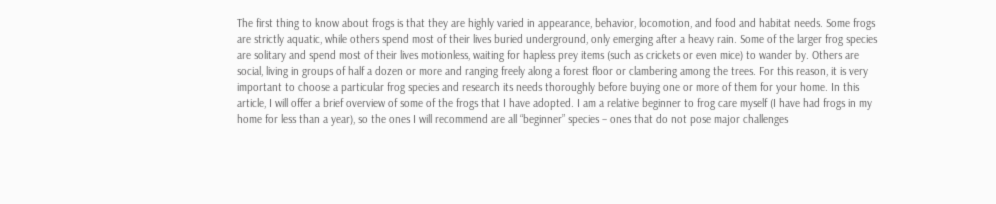The first thing to know about frogs is that they are highly varied in appearance, behavior, locomotion, and food and habitat needs. Some frogs are strictly aquatic, while others spend most of their lives buried underground, only emerging after a heavy rain. Some of the larger frog species are solitary and spend most of their lives motionless, waiting for hapless prey items (such as crickets or even mice) to wander by. Others are social, living in groups of half a dozen or more and ranging freely along a forest floor or clambering among the trees. For this reason, it is very important to choose a particular frog species and research its needs thoroughly before buying one or more of them for your home. In this article, I will offer a brief overview of some of the frogs that I have adopted. I am a relative beginner to frog care myself (I have had frogs in my home for less than a year), so the ones I will recommend are all “beginner” species – ones that do not pose major challenges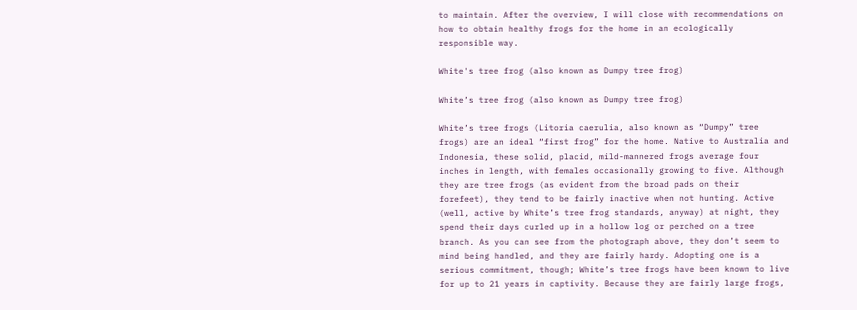to maintain. After the overview, I will close with recommendations on how to obtain healthy frogs for the home in an ecologically responsible way.

White's tree frog (also known as Dumpy tree frog)

White’s tree frog (also known as Dumpy tree frog)

White’s tree frogs (Litoria caerulia, also known as “Dumpy” tree frogs) are an ideal “first frog” for the home. Native to Australia and Indonesia, these solid, placid, mild-mannered frogs average four inches in length, with females occasionally growing to five. Although they are tree frogs (as evident from the broad pads on their forefeet), they tend to be fairly inactive when not hunting. Active (well, active by White’s tree frog standards, anyway) at night, they spend their days curled up in a hollow log or perched on a tree branch. As you can see from the photograph above, they don’t seem to mind being handled, and they are fairly hardy. Adopting one is a serious commitment, though; White’s tree frogs have been known to live for up to 21 years in captivity. Because they are fairly large frogs,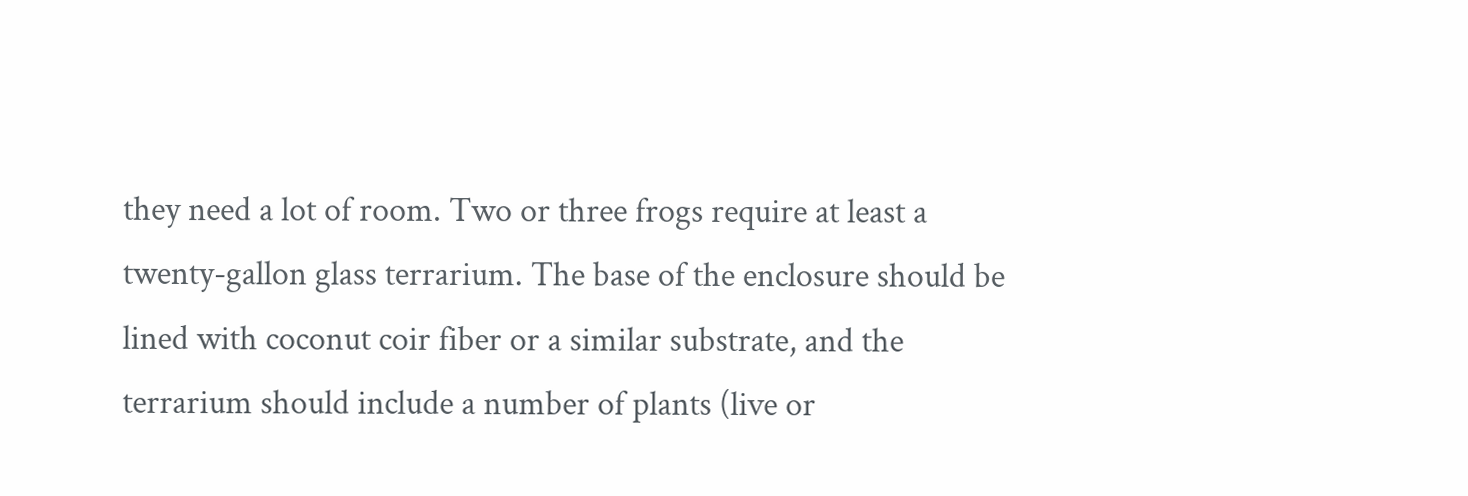they need a lot of room. Two or three frogs require at least a twenty-gallon glass terrarium. The base of the enclosure should be lined with coconut coir fiber or a similar substrate, and the terrarium should include a number of plants (live or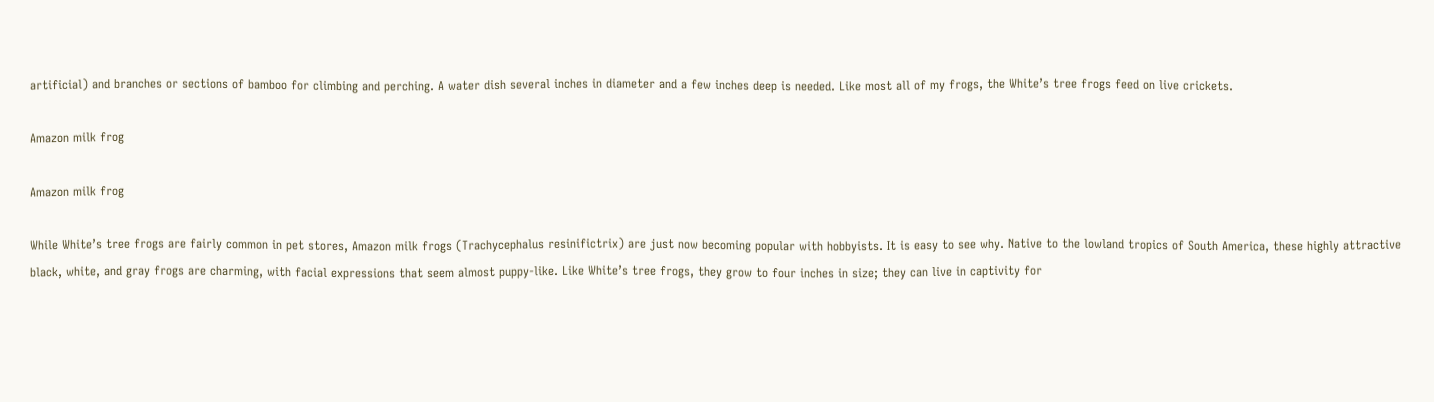artificial) and branches or sections of bamboo for climbing and perching. A water dish several inches in diameter and a few inches deep is needed. Like most all of my frogs, the White’s tree frogs feed on live crickets.

Amazon milk frog

Amazon milk frog

While White’s tree frogs are fairly common in pet stores, Amazon milk frogs (Trachycephalus resinifictrix) are just now becoming popular with hobbyists. It is easy to see why. Native to the lowland tropics of South America, these highly attractive black, white, and gray frogs are charming, with facial expressions that seem almost puppy-like. Like White’s tree frogs, they grow to four inches in size; they can live in captivity for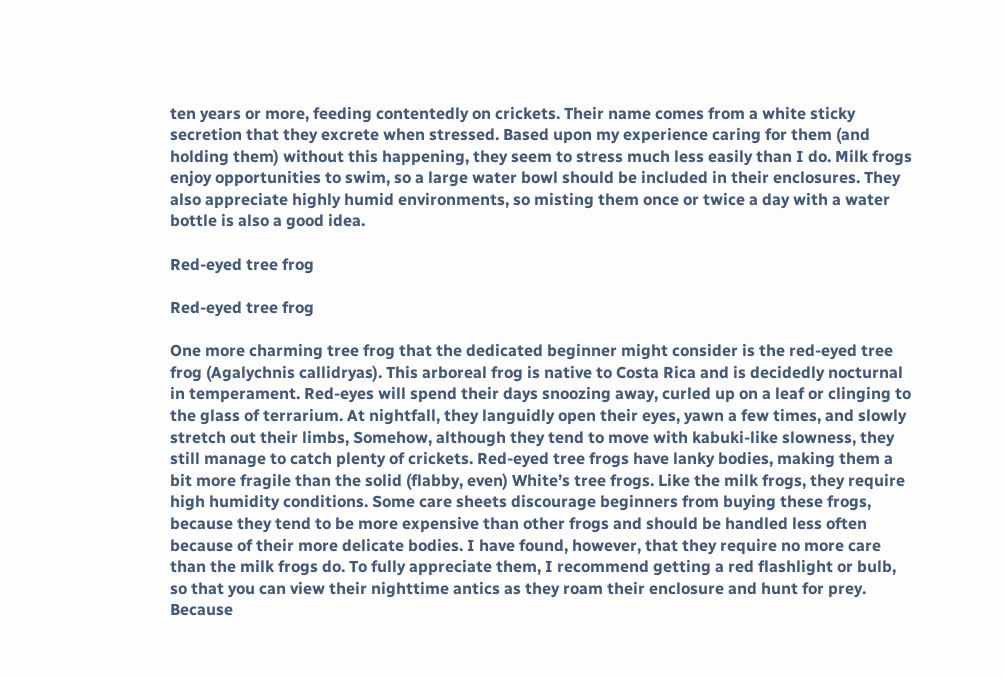ten years or more, feeding contentedly on crickets. Their name comes from a white sticky secretion that they excrete when stressed. Based upon my experience caring for them (and holding them) without this happening, they seem to stress much less easily than I do. Milk frogs enjoy opportunities to swim, so a large water bowl should be included in their enclosures. They also appreciate highly humid environments, so misting them once or twice a day with a water bottle is also a good idea.

Red-eyed tree frog

Red-eyed tree frog

One more charming tree frog that the dedicated beginner might consider is the red-eyed tree frog (Agalychnis callidryas). This arboreal frog is native to Costa Rica and is decidedly nocturnal in temperament. Red-eyes will spend their days snoozing away, curled up on a leaf or clinging to the glass of terrarium. At nightfall, they languidly open their eyes, yawn a few times, and slowly stretch out their limbs, Somehow, although they tend to move with kabuki-like slowness, they still manage to catch plenty of crickets. Red-eyed tree frogs have lanky bodies, making them a bit more fragile than the solid (flabby, even) White’s tree frogs. Like the milk frogs, they require high humidity conditions. Some care sheets discourage beginners from buying these frogs, because they tend to be more expensive than other frogs and should be handled less often because of their more delicate bodies. I have found, however, that they require no more care than the milk frogs do. To fully appreciate them, I recommend getting a red flashlight or bulb, so that you can view their nighttime antics as they roam their enclosure and hunt for prey. Because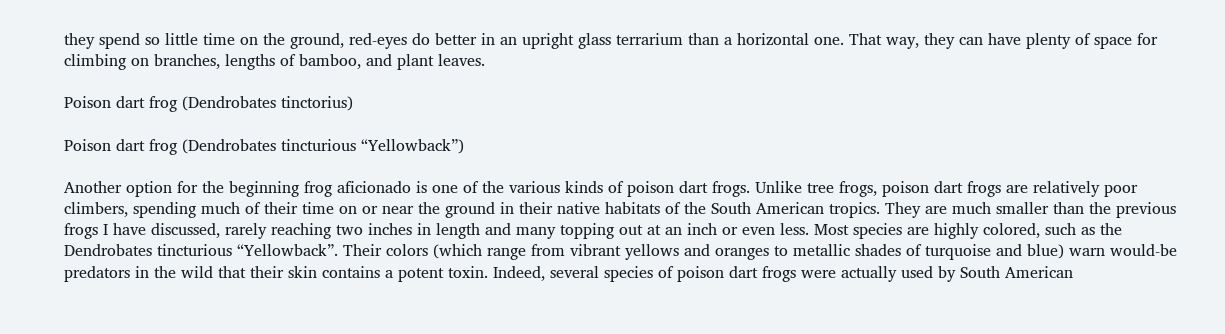they spend so little time on the ground, red-eyes do better in an upright glass terrarium than a horizontal one. That way, they can have plenty of space for climbing on branches, lengths of bamboo, and plant leaves.

Poison dart frog (Dendrobates tinctorius)

Poison dart frog (Dendrobates tincturious “Yellowback”)

Another option for the beginning frog aficionado is one of the various kinds of poison dart frogs. Unlike tree frogs, poison dart frogs are relatively poor climbers, spending much of their time on or near the ground in their native habitats of the South American tropics. They are much smaller than the previous frogs I have discussed, rarely reaching two inches in length and many topping out at an inch or even less. Most species are highly colored, such as the Dendrobates tincturious “Yellowback”. Their colors (which range from vibrant yellows and oranges to metallic shades of turquoise and blue) warn would-be predators in the wild that their skin contains a potent toxin. Indeed, several species of poison dart frogs were actually used by South American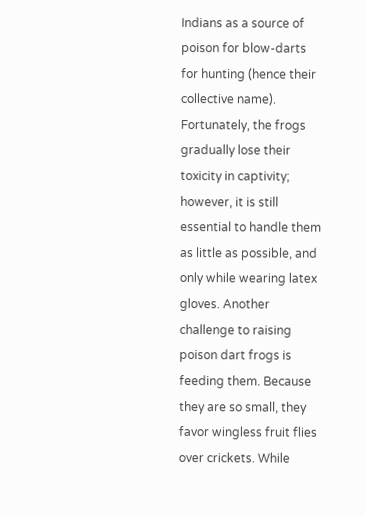Indians as a source of poison for blow-darts for hunting (hence their collective name). Fortunately, the frogs gradually lose their toxicity in captivity; however, it is still essential to handle them as little as possible, and only while wearing latex gloves. Another challenge to raising poison dart frogs is feeding them. Because they are so small, they favor wingless fruit flies over crickets. While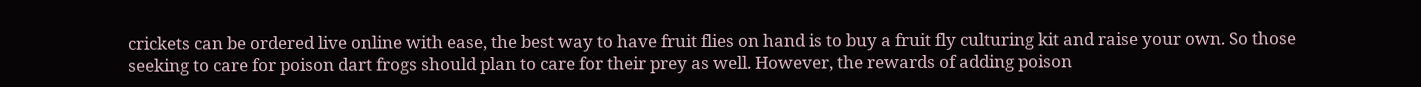crickets can be ordered live online with ease, the best way to have fruit flies on hand is to buy a fruit fly culturing kit and raise your own. So those seeking to care for poison dart frogs should plan to care for their prey as well. However, the rewards of adding poison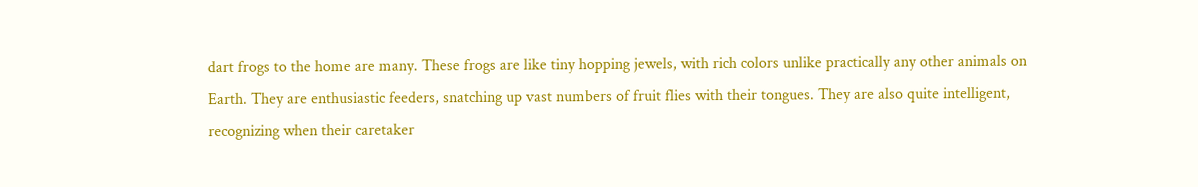dart frogs to the home are many. These frogs are like tiny hopping jewels, with rich colors unlike practically any other animals on Earth. They are enthusiastic feeders, snatching up vast numbers of fruit flies with their tongues. They are also quite intelligent, recognizing when their caretaker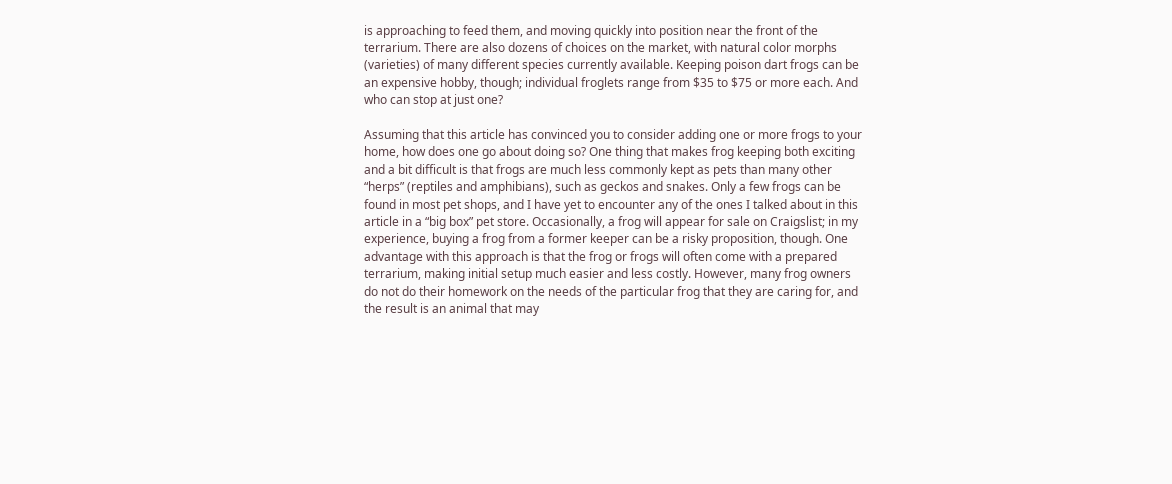is approaching to feed them, and moving quickly into position near the front of the terrarium. There are also dozens of choices on the market, with natural color morphs (varieties) of many different species currently available. Keeping poison dart frogs can be an expensive hobby, though; individual froglets range from $35 to $75 or more each. And who can stop at just one?

Assuming that this article has convinced you to consider adding one or more frogs to your home, how does one go about doing so? One thing that makes frog keeping both exciting and a bit difficult is that frogs are much less commonly kept as pets than many other “herps” (reptiles and amphibians), such as geckos and snakes. Only a few frogs can be found in most pet shops, and I have yet to encounter any of the ones I talked about in this article in a “big box” pet store. Occasionally, a frog will appear for sale on Craigslist; in my experience, buying a frog from a former keeper can be a risky proposition, though. One advantage with this approach is that the frog or frogs will often come with a prepared terrarium, making initial setup much easier and less costly. However, many frog owners do not do their homework on the needs of the particular frog that they are caring for, and the result is an animal that may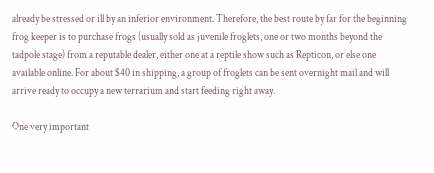already be stressed or ill by an inferior environment. Therefore, the best route by far for the beginning frog keeper is to purchase frogs (usually sold as juvenile froglets, one or two months beyond the tadpole stage) from a reputable dealer, either one at a reptile show such as Repticon, or else one available online. For about $40 in shipping, a group of froglets can be sent overnight mail and will arrive ready to occupy a new terrarium and start feeding right away.

One very important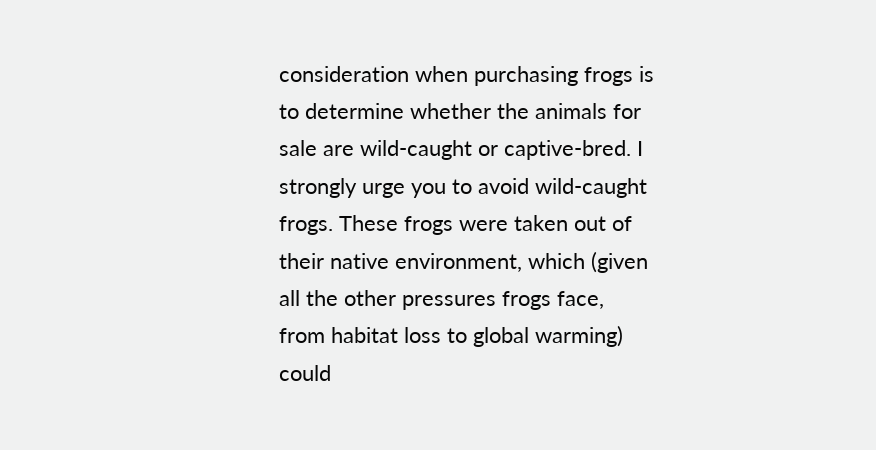consideration when purchasing frogs is to determine whether the animals for sale are wild-caught or captive-bred. I strongly urge you to avoid wild-caught frogs. These frogs were taken out of their native environment, which (given all the other pressures frogs face, from habitat loss to global warming) could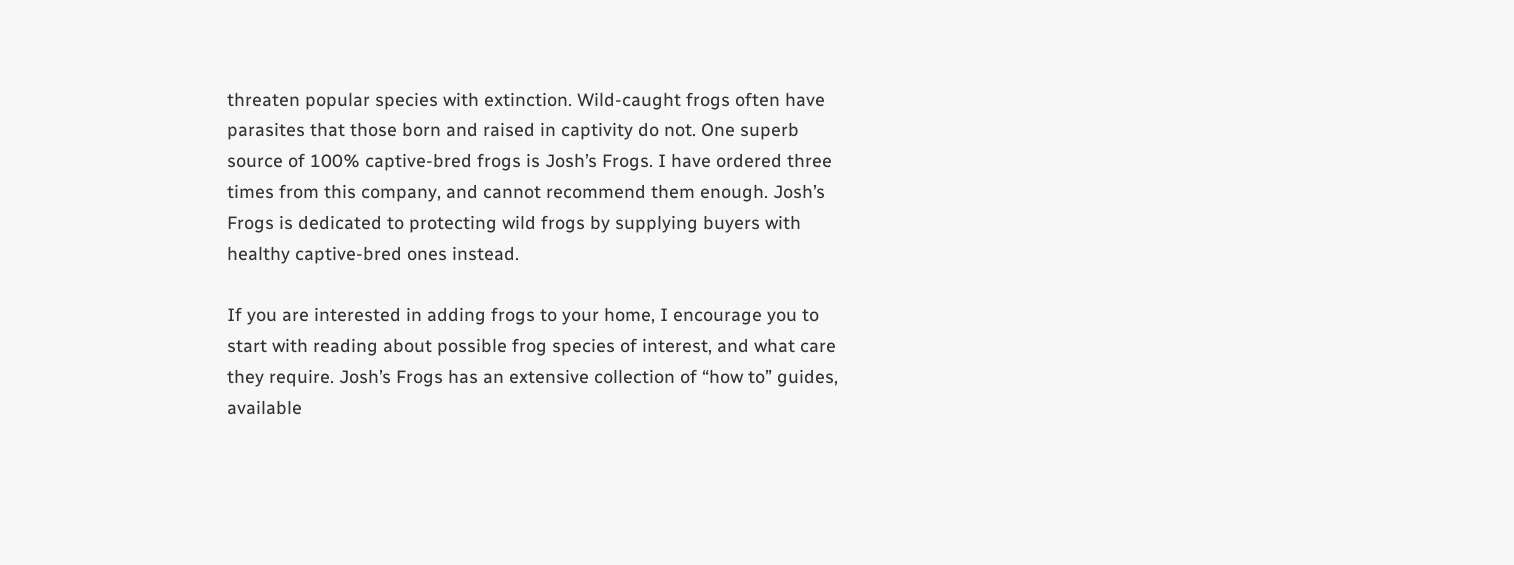threaten popular species with extinction. Wild-caught frogs often have parasites that those born and raised in captivity do not. One superb source of 100% captive-bred frogs is Josh’s Frogs. I have ordered three times from this company, and cannot recommend them enough. Josh’s Frogs is dedicated to protecting wild frogs by supplying buyers with healthy captive-bred ones instead.

If you are interested in adding frogs to your home, I encourage you to start with reading about possible frog species of interest, and what care they require. Josh’s Frogs has an extensive collection of “how to” guides, available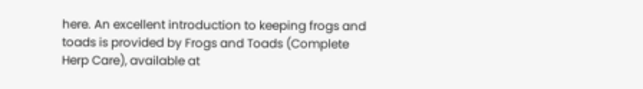here. An excellent introduction to keeping frogs and toads is provided by Frogs and Toads (Complete Herp Care), available at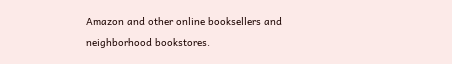Amazon and other online booksellers and neighborhood bookstores.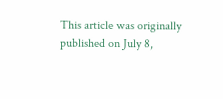This article was originally published on July 8,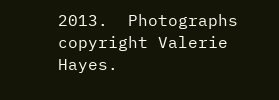2013.  Photographs copyright Valerie Hayes.